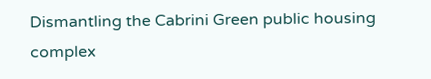Dismantling the Cabrini Green public housing complex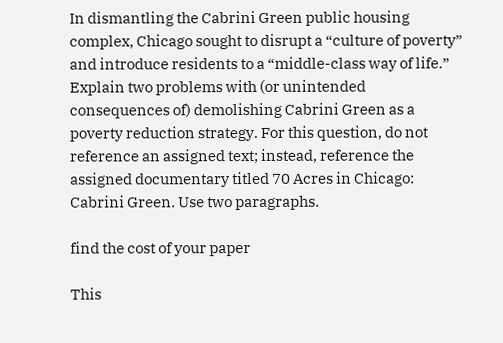In dismantling the Cabrini Green public housing complex, Chicago sought to disrupt a “culture of poverty” and introduce residents to a “middle-class way of life.” Explain two problems with (or unintended consequences of) demolishing Cabrini Green as a poverty reduction strategy. For this question, do not reference an assigned text; instead, reference the assigned documentary titled 70 Acres in Chicago: Cabrini Green. Use two paragraphs.

find the cost of your paper

This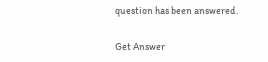question has been answered.

Get Answer